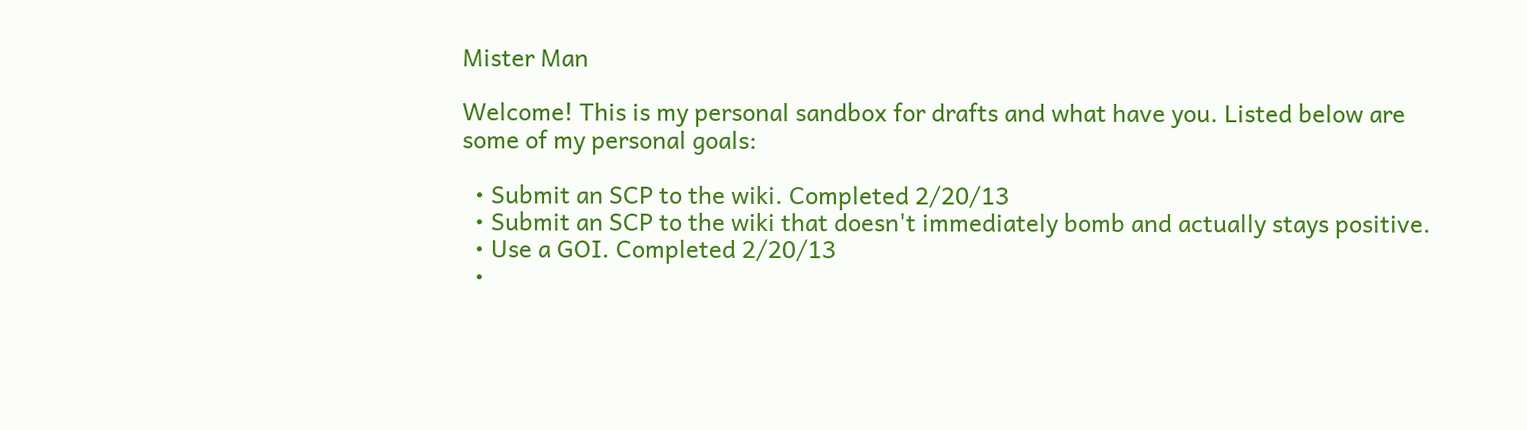Mister Man

Welcome! This is my personal sandbox for drafts and what have you. Listed below are some of my personal goals:

  • Submit an SCP to the wiki. Completed 2/20/13
  • Submit an SCP to the wiki that doesn't immediately bomb and actually stays positive.
  • Use a GOI. Completed 2/20/13
  •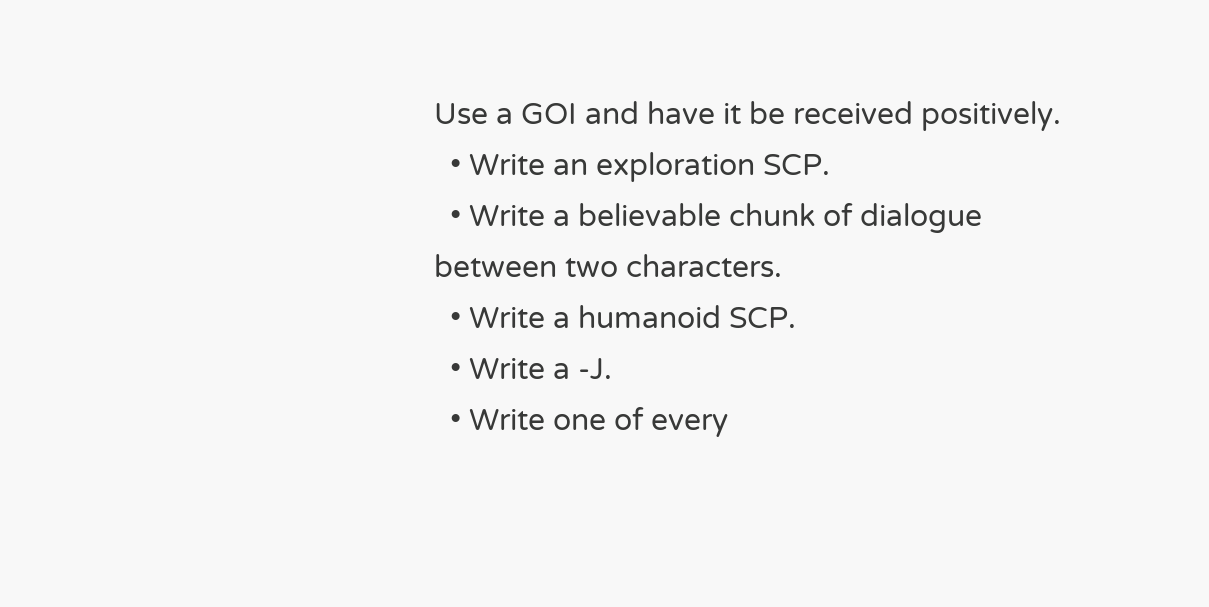Use a GOI and have it be received positively.
  • Write an exploration SCP.
  • Write a believable chunk of dialogue between two characters.
  • Write a humanoid SCP.
  • Write a -J.
  • Write one of every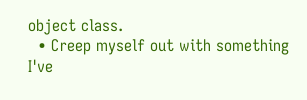object class.
  • Creep myself out with something I've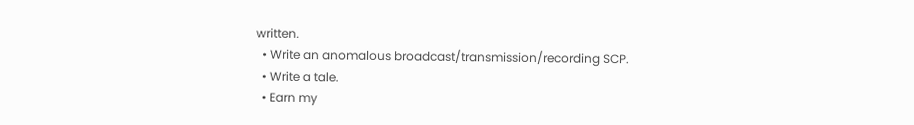written.
  • Write an anomalous broadcast/transmission/recording SCP.
  • Write a tale.
  • Earn my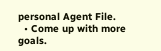personal Agent File.
  • Come up with more goals.